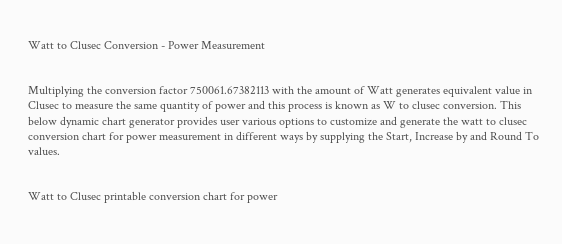Watt to Clusec Conversion - Power Measurement


Multiplying the conversion factor 750061.67382113 with the amount of Watt generates equivalent value in Clusec to measure the same quantity of power and this process is known as W to clusec conversion. This below dynamic chart generator provides user various options to customize and generate the watt to clusec conversion chart for power measurement in different ways by supplying the Start, Increase by and Round To values.


Watt to Clusec printable conversion chart for power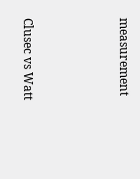measurement



Clusec vs Watt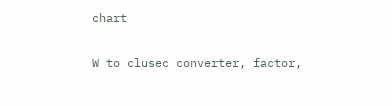chart

W to clusec converter, factor,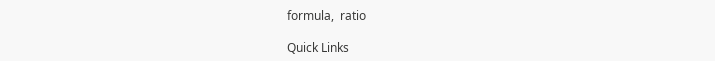formula,  ratio

Quick Links